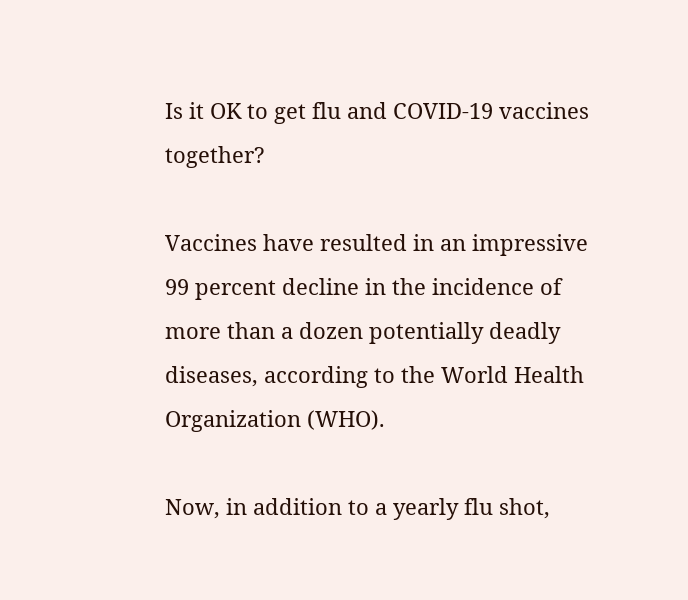Is it OK to get flu and COVID-19 vaccines together?

Vaccines have resulted in an impressive 99 percent decline in the incidence of more than a dozen potentially deadly diseases, according to the World Health Organization (WHO).

Now, in addition to a yearly flu shot,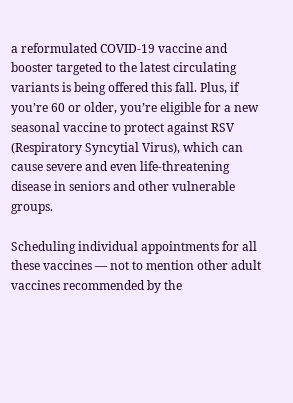a reformulated COVID-19 vaccine and booster targeted to the latest circulating variants is being offered this fall. Plus, if you’re 60 or older, you’re eligible for a new seasonal vaccine to protect against RSV (Respiratory Syncytial Virus), which can cause severe and even life-threatening disease in seniors and other vulnerable groups.

Scheduling individual appointments for all these vaccines — not to mention other adult vaccines recommended by the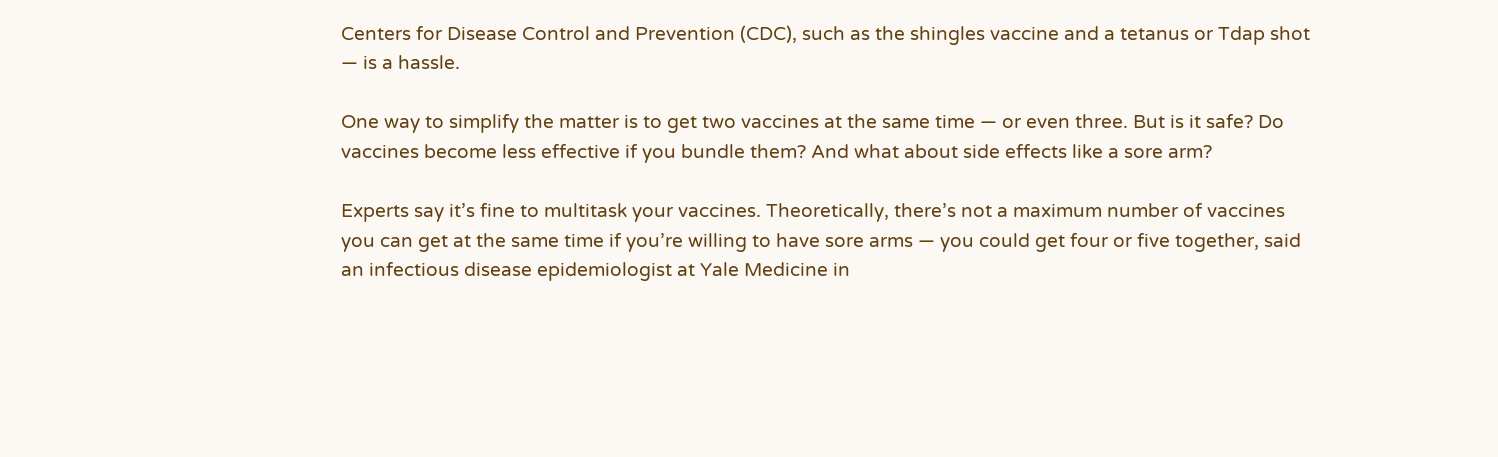Centers for Disease Control and Prevention (CDC), such as the shingles vaccine and a tetanus or Tdap shot — is a hassle.

One way to simplify the matter is to get two vaccines at the same time — or even three. But is it safe? Do vaccines become less effective if you bundle them? And what about side effects like a sore arm?

Experts say it’s fine to multitask your vaccines. Theoretically, there’s not a maximum number of vaccines you can get at the same time if you’re willing to have sore arms — you could get four or five together, said an infectious disease epidemiologist at Yale Medicine in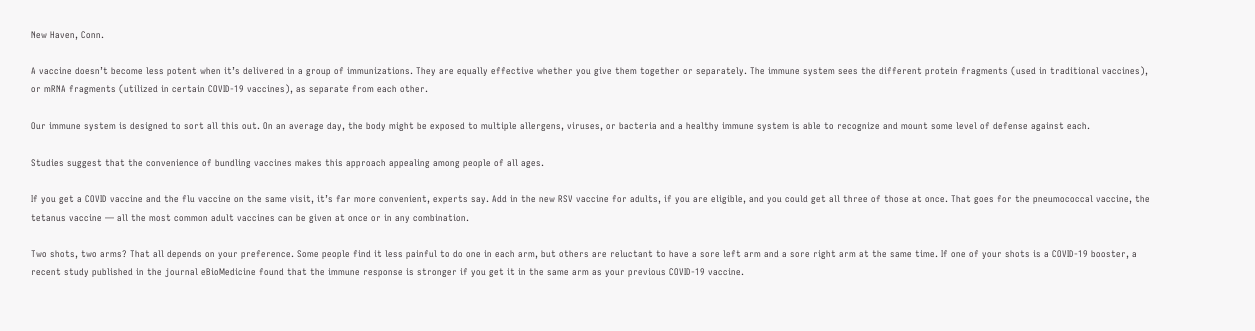New Haven, Conn.

A vaccine doesn’t become less potent when it’s delivered in a group of immunizations. They are equally effective whether you give them together or separately. The immune system sees the different protein fragments (used in traditional vaccines), or mRNA fragments (utilized in certain COVID-19 vaccines), as separate from each other.

Our immune system is designed to sort all this out. On an average day, the body might be exposed to multiple allergens, viruses, or bacteria and a healthy immune system is able to recognize and mount some level of defense against each.

Studies suggest that the convenience of bundling vaccines makes this approach appealing among people of all ages.

If you get a COVID vaccine and the flu vaccine on the same visit, it’s far more convenient, experts say. Add in the new RSV vaccine for adults, if you are eligible, and you could get all three of those at once. That goes for the pneumococcal vaccine, the tetanus vaccine — all the most common adult vaccines can be given at once or in any combination.

Two shots, two arms? That all depends on your preference. Some people find it less painful to do one in each arm, but others are reluctant to have a sore left arm and a sore right arm at the same time. If one of your shots is a COVID-19 booster, a recent study published in the journal eBioMedicine found that the immune response is stronger if you get it in the same arm as your previous COVID-19 vaccine.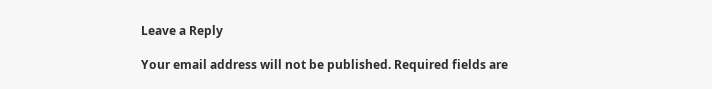Leave a Reply

Your email address will not be published. Required fields are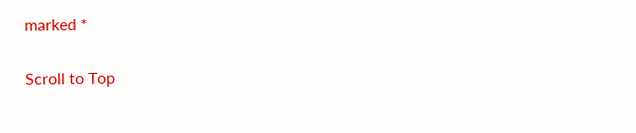marked *

Scroll to Top